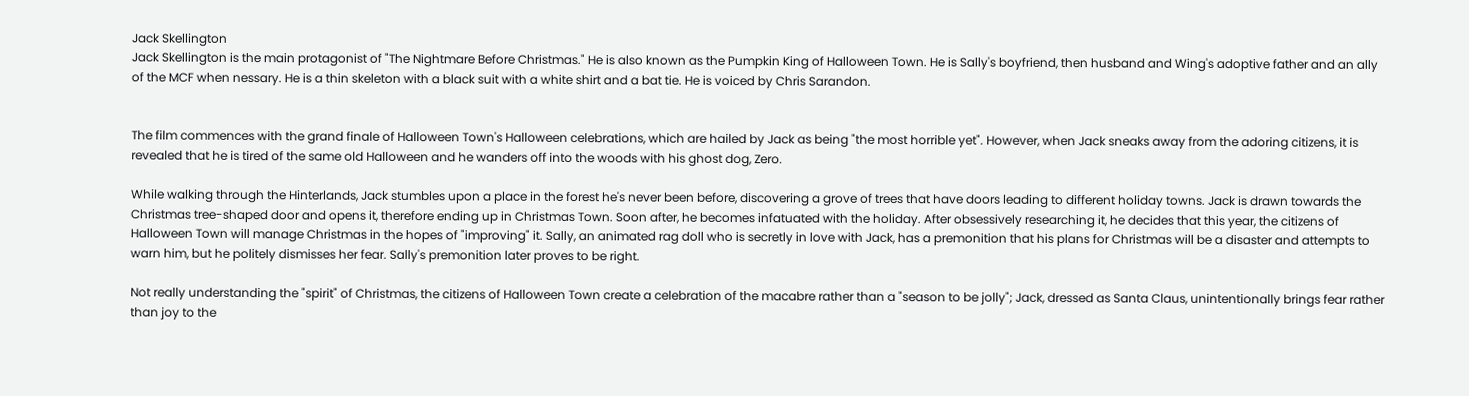Jack Skellington
Jack Skellington is the main protagonist of "The Nightmare Before Christmas." He is also known as the Pumpkin King of Halloween Town. He is Sally's boyfriend, then husband and Wing's adoptive father and an ally of the MCF when nessary. He is a thin skeleton with a black suit with a white shirt and a bat tie. He is voiced by Chris Sarandon.


The film commences with the grand finale of Halloween Town's Halloween celebrations, which are hailed by Jack as being "the most horrible yet". However, when Jack sneaks away from the adoring citizens, it is revealed that he is tired of the same old Halloween and he wanders off into the woods with his ghost dog, Zero.

While walking through the Hinterlands, Jack stumbles upon a place in the forest he's never been before, discovering a grove of trees that have doors leading to different holiday towns. Jack is drawn towards the Christmas tree-shaped door and opens it, therefore ending up in Christmas Town. Soon after, he becomes infatuated with the holiday. After obsessively researching it, he decides that this year, the citizens of Halloween Town will manage Christmas in the hopes of "improving" it. Sally, an animated rag doll who is secretly in love with Jack, has a premonition that his plans for Christmas will be a disaster and attempts to warn him, but he politely dismisses her fear. Sally's premonition later proves to be right.

Not really understanding the "spirit" of Christmas, the citizens of Halloween Town create a celebration of the macabre rather than a "season to be jolly"; Jack, dressed as Santa Claus, unintentionally brings fear rather than joy to the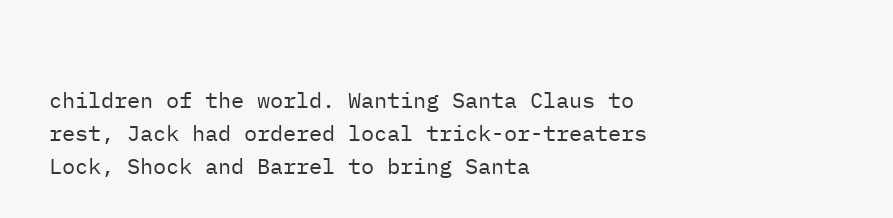children of the world. Wanting Santa Claus to rest, Jack had ordered local trick-or-treaters Lock, Shock and Barrel to bring Santa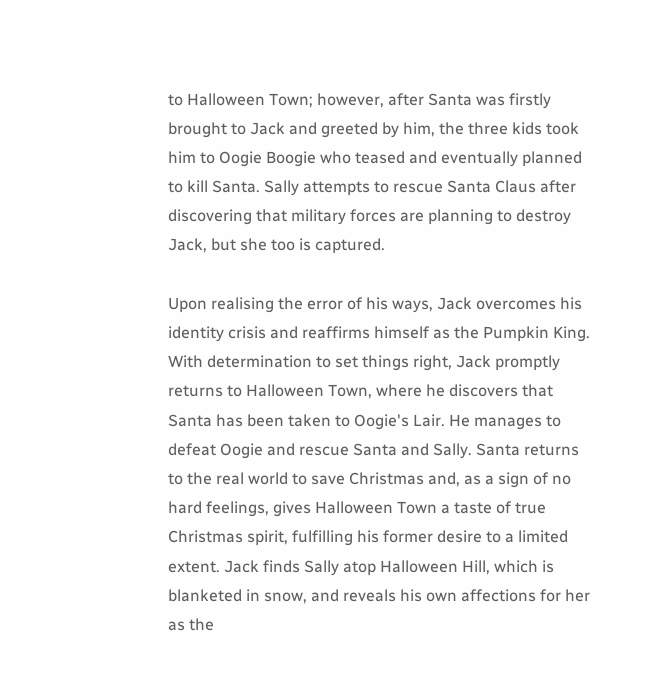to Halloween Town; however, after Santa was firstly brought to Jack and greeted by him, the three kids took him to Oogie Boogie who teased and eventually planned to kill Santa. Sally attempts to rescue Santa Claus after discovering that military forces are planning to destroy Jack, but she too is captured.

Upon realising the error of his ways, Jack overcomes his identity crisis and reaffirms himself as the Pumpkin King. With determination to set things right, Jack promptly returns to Halloween Town, where he discovers that Santa has been taken to Oogie's Lair. He manages to defeat Oogie and rescue Santa and Sally. Santa returns to the real world to save Christmas and, as a sign of no hard feelings, gives Halloween Town a taste of true Christmas spirit, fulfilling his former desire to a limited extent. Jack finds Sally atop Halloween Hill, which is blanketed in snow, and reveals his own affections for her as the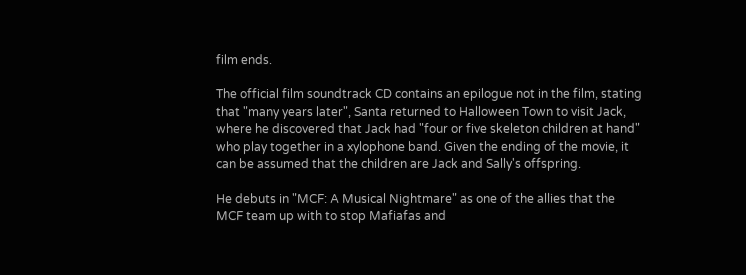film ends.

The official film soundtrack CD contains an epilogue not in the film, stating that "many years later", Santa returned to Halloween Town to visit Jack, where he discovered that Jack had "four or five skeleton children at hand" who play together in a xylophone band. Given the ending of the movie, it can be assumed that the children are Jack and Sally's offspring.

He debuts in "MCF: A Musical Nightmare" as one of the allies that the MCF team up with to stop Mafiafas and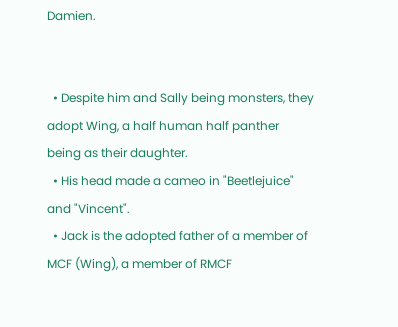Damien.


  • Despite him and Sally being monsters, they adopt Wing, a half human half panther being as their daughter.
  • His head made a cameo in "Beetlejuice" and "Vincent".
  • Jack is the adopted father of a member of MCF (Wing), a member of RMCF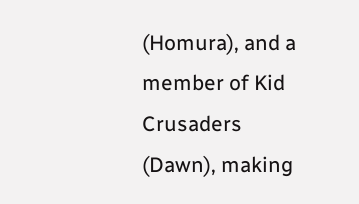(Homura), and a member of Kid Crusaders (Dawn), making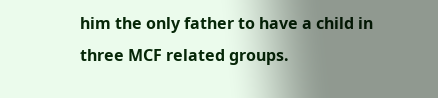him the only father to have a child in three MCF related groups.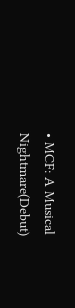• MCF: A Musical Nightmare(Debut)